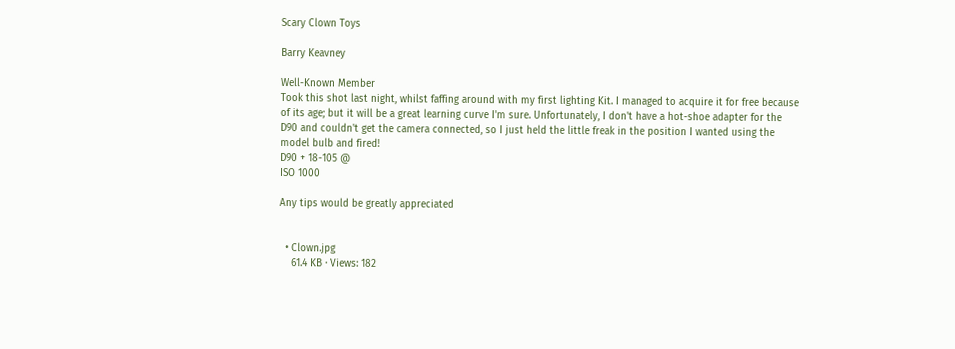Scary Clown Toys

Barry Keavney

Well-Known Member
Took this shot last night, whilst faffing around with my first lighting Kit. I managed to acquire it for free because of its age; but it will be a great learning curve I'm sure. Unfortunately, I don't have a hot-shoe adapter for the D90 and couldn't get the camera connected, so I just held the little freak in the position I wanted using the model bulb and fired!
D90 + 18-105 @
ISO 1000

Any tips would be greatly appreciated


  • Clown.jpg
    61.4 KB · Views: 182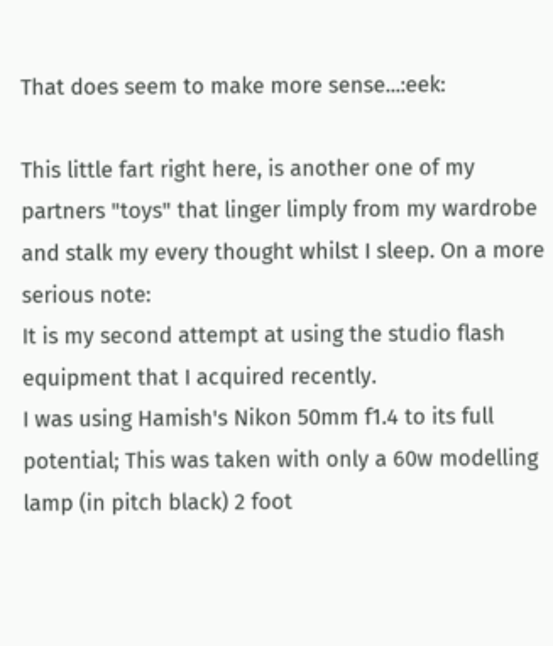That does seem to make more sense...:eek:

This little fart right here, is another one of my partners "toys" that linger limply from my wardrobe and stalk my every thought whilst I sleep. On a more serious note:
It is my second attempt at using the studio flash equipment that I acquired recently.
I was using Hamish's Nikon 50mm f1.4 to its full potential; This was taken with only a 60w modelling lamp (in pitch black) 2 foot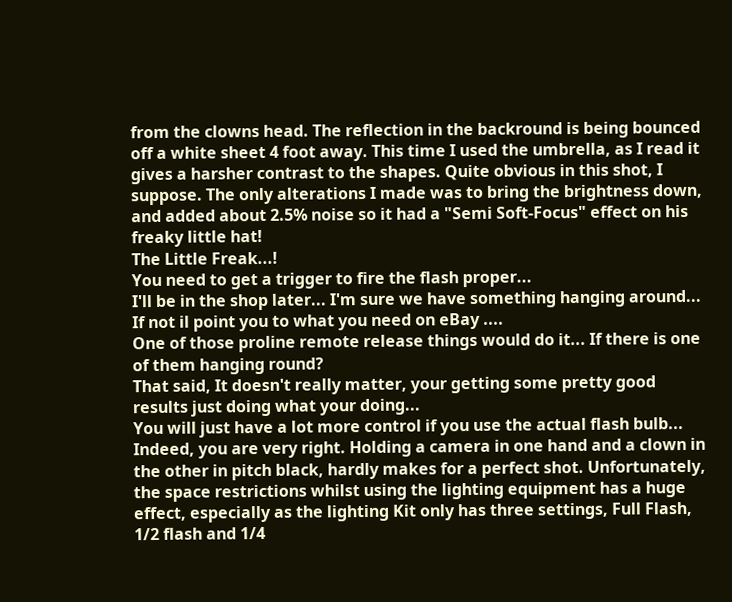from the clowns head. The reflection in the backround is being bounced off a white sheet 4 foot away. This time I used the umbrella, as I read it gives a harsher contrast to the shapes. Quite obvious in this shot, I suppose. The only alterations I made was to bring the brightness down, and added about 2.5% noise so it had a "Semi Soft-Focus" effect on his freaky little hat!
The Little Freak...!
You need to get a trigger to fire the flash proper...
I'll be in the shop later... I'm sure we have something hanging around... If not il point you to what you need on eBay ....
One of those proline remote release things would do it... If there is one of them hanging round?
That said, It doesn't really matter, your getting some pretty good results just doing what your doing...
You will just have a lot more control if you use the actual flash bulb...
Indeed, you are very right. Holding a camera in one hand and a clown in the other in pitch black, hardly makes for a perfect shot. Unfortunately, the space restrictions whilst using the lighting equipment has a huge effect, especially as the lighting Kit only has three settings, Full Flash, 1/2 flash and 1/4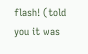flash! (told you it was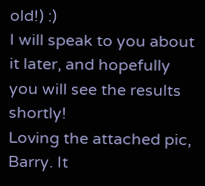old!) :)
I will speak to you about it later, and hopefully you will see the results shortly!
Loving the attached pic, Barry. It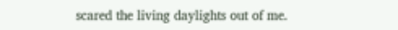scared the living daylights out of me.